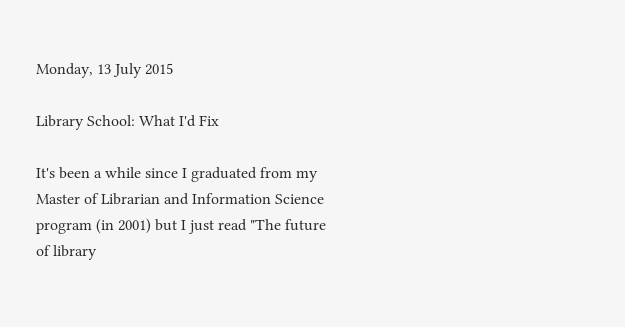Monday, 13 July 2015

Library School: What I'd Fix

It's been a while since I graduated from my Master of Librarian and Information Science program (in 2001) but I just read "The future of library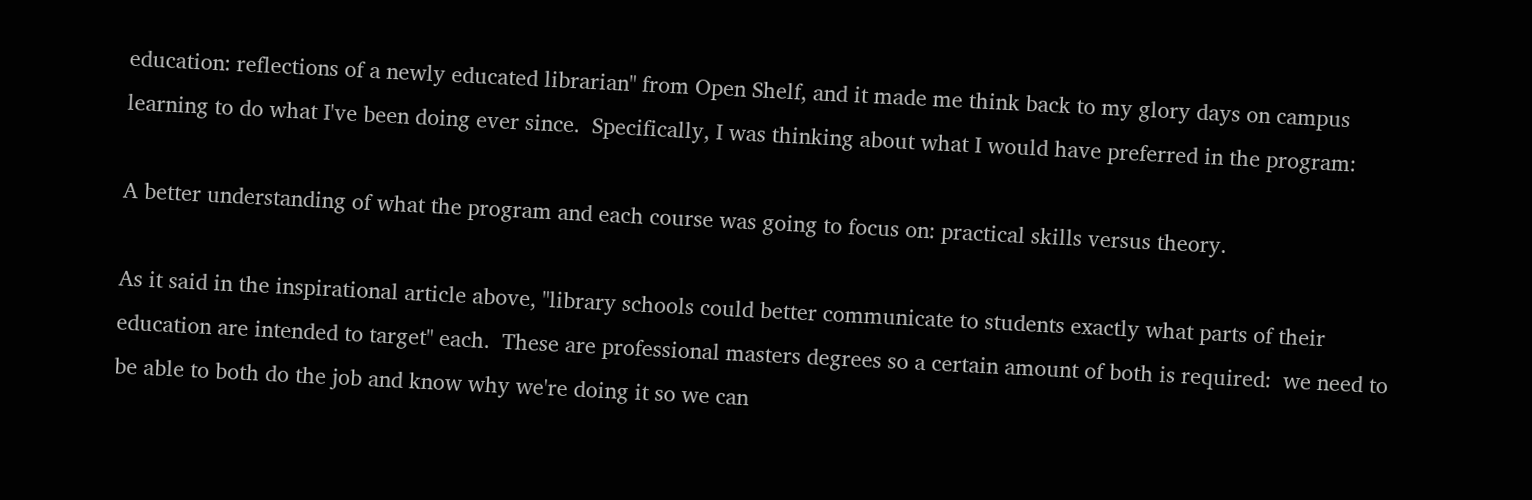education: reflections of a newly educated librarian" from Open Shelf, and it made me think back to my glory days on campus learning to do what I've been doing ever since.  Specifically, I was thinking about what I would have preferred in the program:

A better understanding of what the program and each course was going to focus on: practical skills versus theory.

As it said in the inspirational article above, "library schools could better communicate to students exactly what parts of their education are intended to target" each.  These are professional masters degrees so a certain amount of both is required:  we need to be able to both do the job and know why we're doing it so we can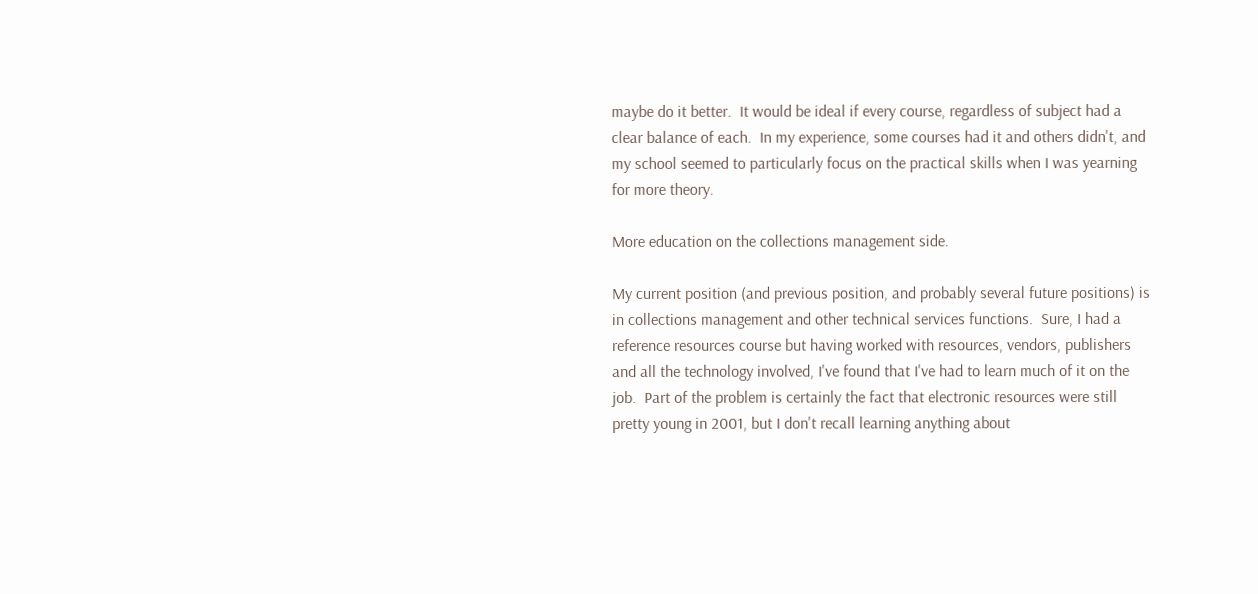maybe do it better.  It would be ideal if every course, regardless of subject had a clear balance of each.  In my experience, some courses had it and others didn't, and my school seemed to particularly focus on the practical skills when I was yearning for more theory.

More education on the collections management side.

My current position (and previous position, and probably several future positions) is in collections management and other technical services functions.  Sure, I had a reference resources course but having worked with resources, vendors, publishers and all the technology involved, I've found that I've had to learn much of it on the job.  Part of the problem is certainly the fact that electronic resources were still pretty young in 2001, but I don't recall learning anything about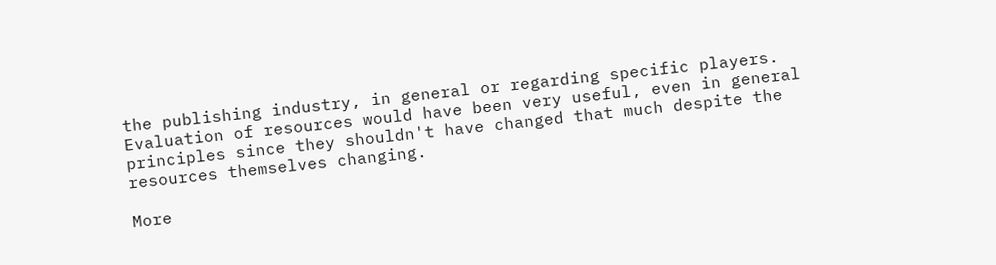the publishing industry, in general or regarding specific players.  Evaluation of resources would have been very useful, even in general principles since they shouldn't have changed that much despite the resources themselves changing.

More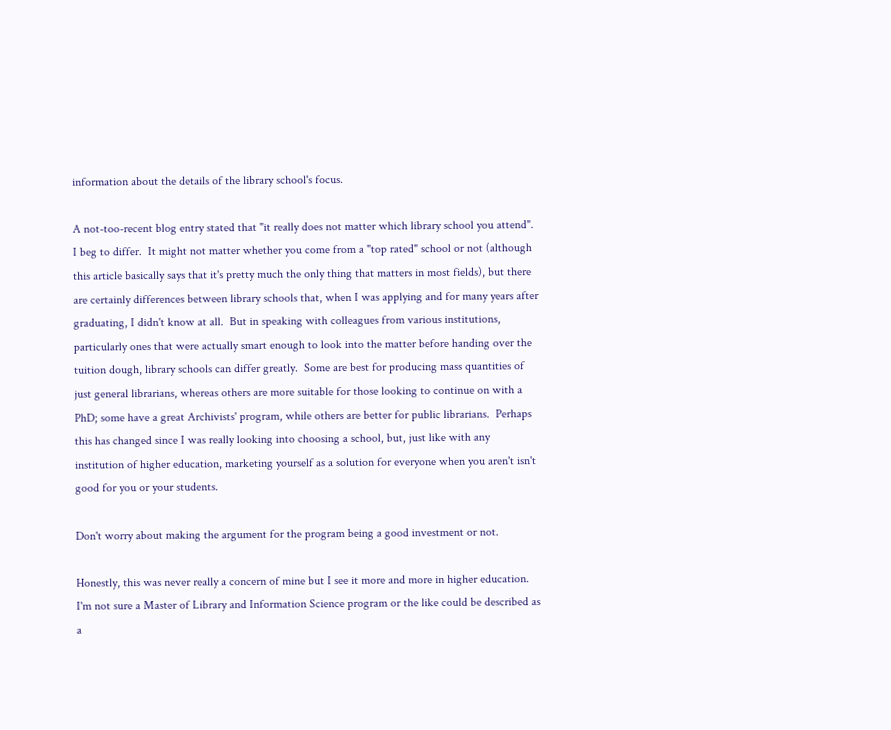information about the details of the library school's focus.

A not-too-recent blog entry stated that "it really does not matter which library school you attend".  I beg to differ.  It might not matter whether you come from a "top rated" school or not (although this article basically says that it's pretty much the only thing that matters in most fields), but there are certainly differences between library schools that, when I was applying and for many years after graduating, I didn't know at all.  But in speaking with colleagues from various institutions, particularly ones that were actually smart enough to look into the matter before handing over the tuition dough, library schools can differ greatly.  Some are best for producing mass quantities of just general librarians, whereas others are more suitable for those looking to continue on with a PhD; some have a great Archivists' program, while others are better for public librarians.  Perhaps this has changed since I was really looking into choosing a school, but, just like with any institution of higher education, marketing yourself as a solution for everyone when you aren't isn't good for you or your students.

Don't worry about making the argument for the program being a good investment or not.

Honestly, this was never really a concern of mine but I see it more and more in higher education.  I'm not sure a Master of Library and Information Science program or the like could be described as a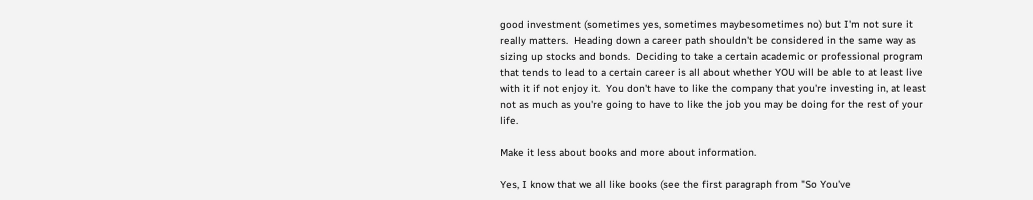good investment (sometimes yes, sometimes maybesometimes no) but I'm not sure it really matters.  Heading down a career path shouldn't be considered in the same way as sizing up stocks and bonds.  Deciding to take a certain academic or professional program that tends to lead to a certain career is all about whether YOU will be able to at least live with it if not enjoy it.  You don't have to like the company that you're investing in, at least not as much as you're going to have to like the job you may be doing for the rest of your life.

Make it less about books and more about information.

Yes, I know that we all like books (see the first paragraph from "So You've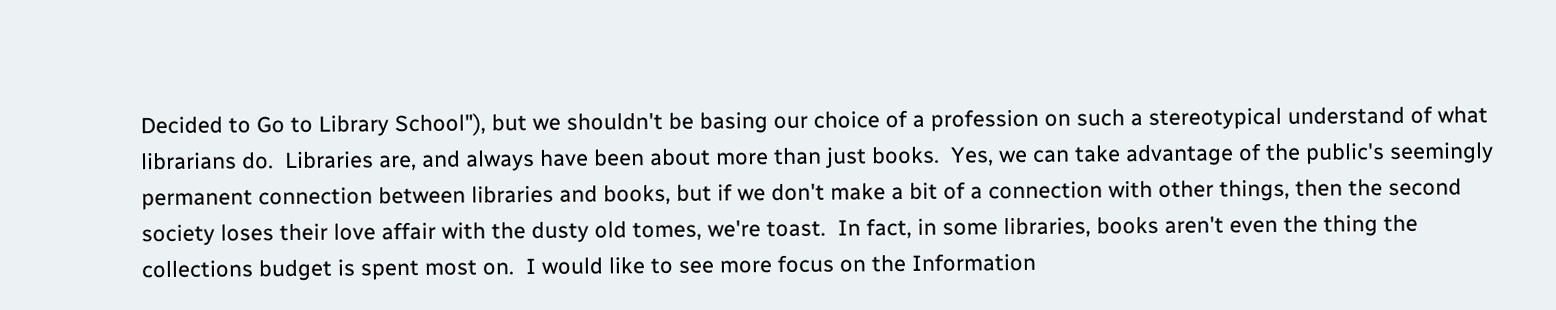Decided to Go to Library School"), but we shouldn't be basing our choice of a profession on such a stereotypical understand of what librarians do.  Libraries are, and always have been about more than just books.  Yes, we can take advantage of the public's seemingly permanent connection between libraries and books, but if we don't make a bit of a connection with other things, then the second society loses their love affair with the dusty old tomes, we're toast.  In fact, in some libraries, books aren't even the thing the collections budget is spent most on.  I would like to see more focus on the Information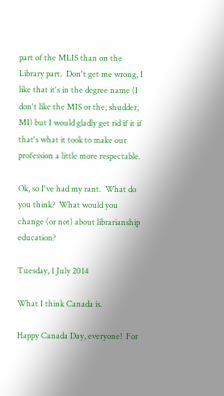part of the MLIS than on the Library part.  Don't get me wrong, I like that it's in the degree name (I don't like the MIS or the, shudder, MI) but I would gladly get rid if it if that's what it took to make our profession a little more respectable.

Ok, so I've had my rant.  What do you think?  What would you change (or not) about librarianship education?

Tuesday, 1 July 2014

What I think Canada is.

Happy Canada Day, everyone!  For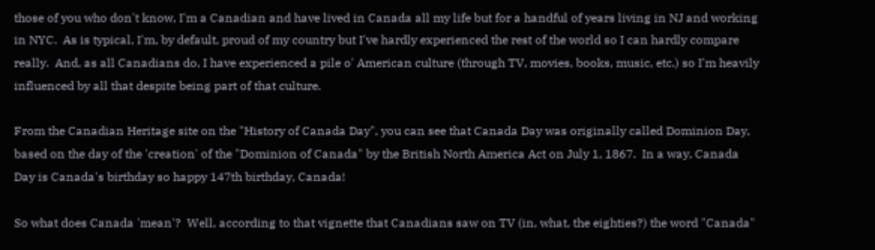those of you who don't know, I'm a Canadian and have lived in Canada all my life but for a handful of years living in NJ and working in NYC.  As is typical, I'm, by default, proud of my country but I've hardly experienced the rest of the world so I can hardly compare really.  And, as all Canadians do, I have experienced a pile o' American culture (through TV, movies, books, music, etc.) so I'm heavily influenced by all that despite being part of that culture.

From the Canadian Heritage site on the "History of Canada Day", you can see that Canada Day was originally called Dominion Day, based on the day of the 'creation' of the "Dominion of Canada" by the British North America Act on July 1, 1867.  In a way, Canada Day is Canada's birthday so happy 147th birthday, Canada!

So what does Canada 'mean'?  Well, according to that vignette that Canadians saw on TV (in, what, the eighties?) the word "Canada"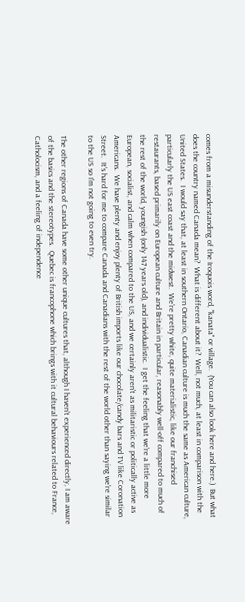comes from a misunderstanding of the Iroquois word, "kanata" or village.  (You can also look here and here.)  But what does the country named Canada mean?  What is different about it?  Well, not much, at least in comparison with the United States.  I would say that, at least in southern Ontario, Canadian culture is much the same as American culture, particularly the US east coast and the midwest.  We're pretty white, quite materialistic, like our franchised restaurants, based primarily on European culture and Britain in particular, reasonably well-off compared to much of the rest of the world, youngish (only 147 years old), and individualistic.  I get the feeling that we're a little more European, socialist, and calm when compared to the US, and we certainly aren't as militaristic or politically active as Americans.  We have plenty and enjoy plenty of British imports like our chocolate/candy bars and TV like Coronation Street.  It's hard for me to compare Canada and Canadians with the rest of the world other than saying we're similar to the US so I'm not going to even try.

The other regions of Canada have some other unique cultures that, although I haven't experienced directly, I am aware of the basics and the stereotypes.  Quebec is francophone which brings with it cultural behaviours related to France, Catholocism, and a feeling of independence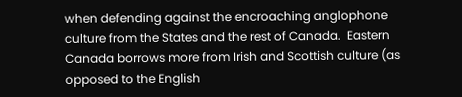when defending against the encroaching anglophone culture from the States and the rest of Canada.  Eastern Canada borrows more from Irish and Scottish culture (as opposed to the English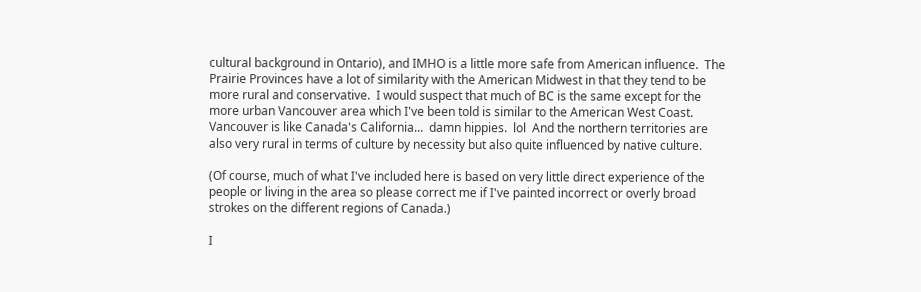cultural background in Ontario), and IMHO is a little more safe from American influence.  The Prairie Provinces have a lot of similarity with the American Midwest in that they tend to be more rural and conservative.  I would suspect that much of BC is the same except for the more urban Vancouver area which I've been told is similar to the American West Coast.  Vancouver is like Canada's California...  damn hippies.  lol  And the northern territories are also very rural in terms of culture by necessity but also quite influenced by native culture.

(Of course, much of what I've included here is based on very little direct experience of the people or living in the area so please correct me if I've painted incorrect or overly broad strokes on the different regions of Canada.)

I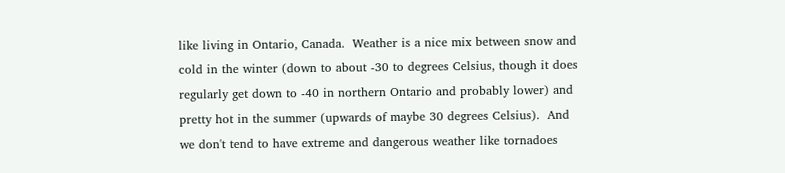like living in Ontario, Canada.  Weather is a nice mix between snow and cold in the winter (down to about -30 to degrees Celsius, though it does regularly get down to -40 in northern Ontario and probably lower) and pretty hot in the summer (upwards of maybe 30 degrees Celsius).  And we don't tend to have extreme and dangerous weather like tornadoes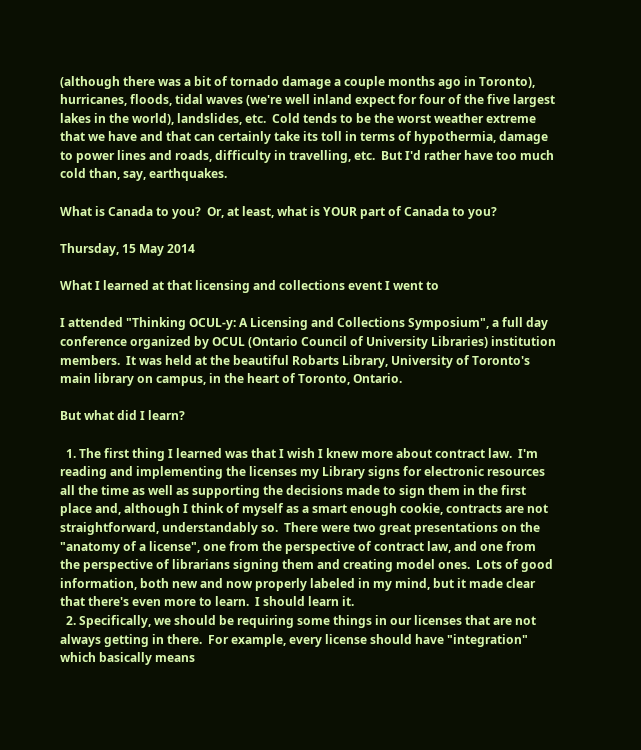(although there was a bit of tornado damage a couple months ago in Toronto), hurricanes, floods, tidal waves (we're well inland expect for four of the five largest lakes in the world), landslides, etc.  Cold tends to be the worst weather extreme that we have and that can certainly take its toll in terms of hypothermia, damage to power lines and roads, difficulty in travelling, etc.  But I'd rather have too much cold than, say, earthquakes.

What is Canada to you?  Or, at least, what is YOUR part of Canada to you?

Thursday, 15 May 2014

What I learned at that licensing and collections event I went to

I attended "Thinking OCUL-y: A Licensing and Collections Symposium", a full day conference organized by OCUL (Ontario Council of University Libraries) institution members.  It was held at the beautiful Robarts Library, University of Toronto's main library on campus, in the heart of Toronto, Ontario.

But what did I learn?

  1. The first thing I learned was that I wish I knew more about contract law.  I'm reading and implementing the licenses my Library signs for electronic resources all the time as well as supporting the decisions made to sign them in the first place and, although I think of myself as a smart enough cookie, contracts are not straightforward, understandably so.  There were two great presentations on the "anatomy of a license", one from the perspective of contract law, and one from the perspective of librarians signing them and creating model ones.  Lots of good information, both new and now properly labeled in my mind, but it made clear that there's even more to learn.  I should learn it.
  2. Specifically, we should be requiring some things in our licenses that are not always getting in there.  For example, every license should have "integration" which basically means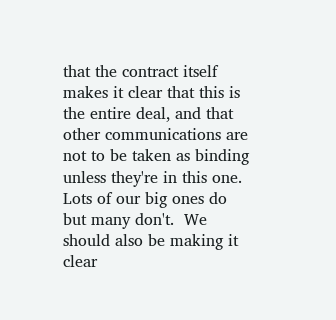that the contract itself makes it clear that this is the entire deal, and that other communications are not to be taken as binding unless they're in this one.  Lots of our big ones do but many don't.  We should also be making it clear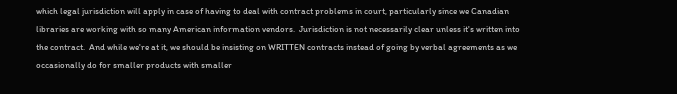which legal jurisdiction will apply in case of having to deal with contract problems in court, particularly since we Canadian libraries are working with so many American information vendors.  Jurisdiction is not necessarily clear unless it's written into the contract.  And while we're at it, we should be insisting on WRITTEN contracts instead of going by verbal agreements as we occasionally do for smaller products with smaller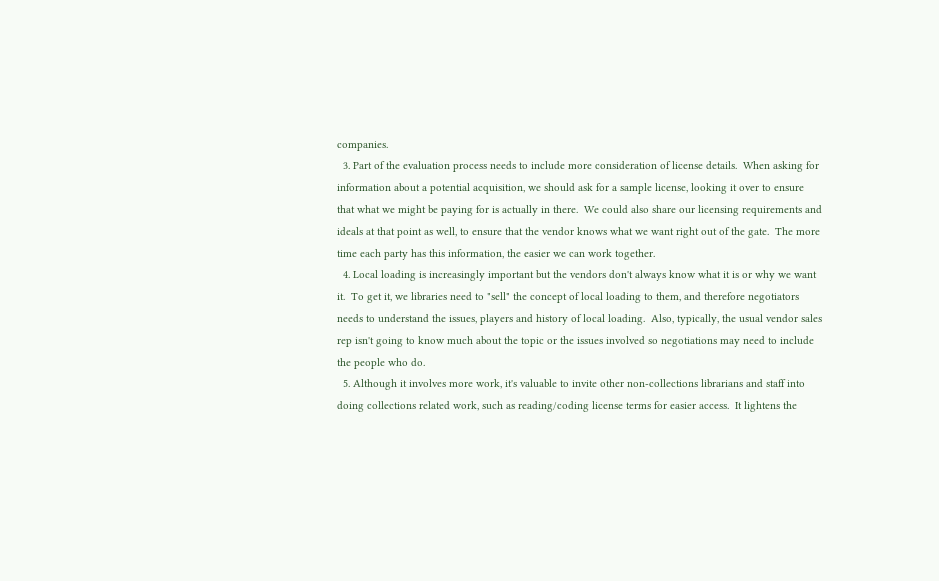companies.
  3. Part of the evaluation process needs to include more consideration of license details.  When asking for information about a potential acquisition, we should ask for a sample license, looking it over to ensure that what we might be paying for is actually in there.  We could also share our licensing requirements and ideals at that point as well, to ensure that the vendor knows what we want right out of the gate.  The more time each party has this information, the easier we can work together.
  4. Local loading is increasingly important but the vendors don't always know what it is or why we want it.  To get it, we libraries need to "sell" the concept of local loading to them, and therefore negotiators needs to understand the issues, players and history of local loading.  Also, typically, the usual vendor sales rep isn't going to know much about the topic or the issues involved so negotiations may need to include the people who do.
  5. Although it involves more work, it's valuable to invite other non-collections librarians and staff into doing collections related work, such as reading/coding license terms for easier access.  It lightens the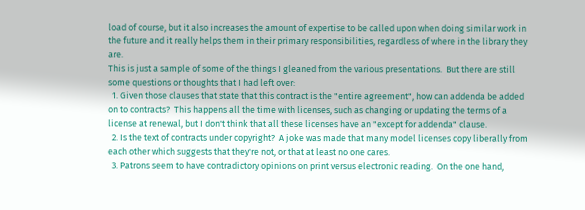load of course, but it also increases the amount of expertise to be called upon when doing similar work in the future and it really helps them in their primary responsibilities, regardless of where in the library they are.
This is just a sample of some of the things I gleaned from the various presentations.  But there are still some questions or thoughts that I had left over:
  1. Given those clauses that state that this contract is the "entire agreement", how can addenda be added on to contracts?  This happens all the time with licenses, such as changing or updating the terms of a license at renewal, but I don't think that all these licenses have an "except for addenda" clause.
  2. Is the text of contracts under copyright?  A joke was made that many model licenses copy liberally from each other which suggests that they're not, or that at least no one cares.
  3. Patrons seem to have contradictory opinions on print versus electronic reading.  On the one hand,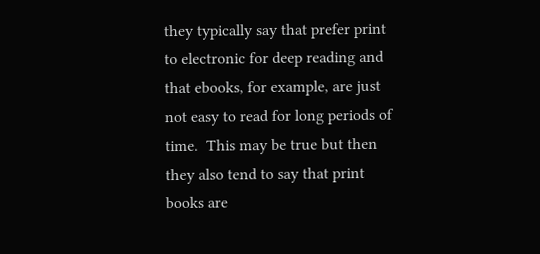they typically say that prefer print to electronic for deep reading and that ebooks, for example, are just not easy to read for long periods of time.  This may be true but then they also tend to say that print books are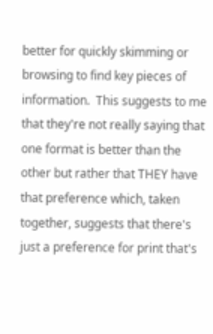better for quickly skimming or browsing to find key pieces of information.  This suggests to me that they're not really saying that one format is better than the other but rather that THEY have that preference which, taken together, suggests that there's just a preference for print that's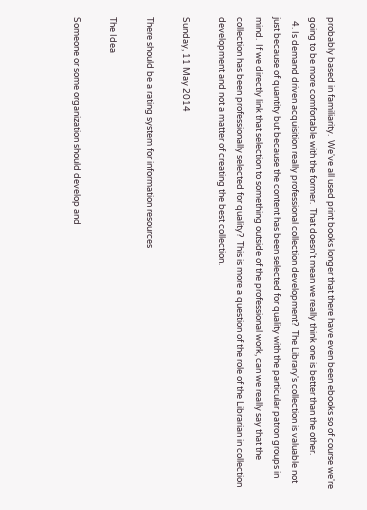probably based in familiarity.  We've all used print books longer that there have even been ebooks so of course we're going to be more comfortable with the former.  That doesn't mean we really think one is better than the other.
  4. Is demand driven acquisition really professional collection development?  The Library's collection is valuable not just because of quantity but because the content has been selected for quality with the particular patron groups in mind.  If we directly link that selection to something outside of the professional work, can we really say that the collection has been professionally selected for quality?  This is more a question of the role of the Librarian in collection development and not a matter of creating the best collection.

Sunday, 11 May 2014

There should be a rating system for information resources

The Idea

Someone or some organization should develop and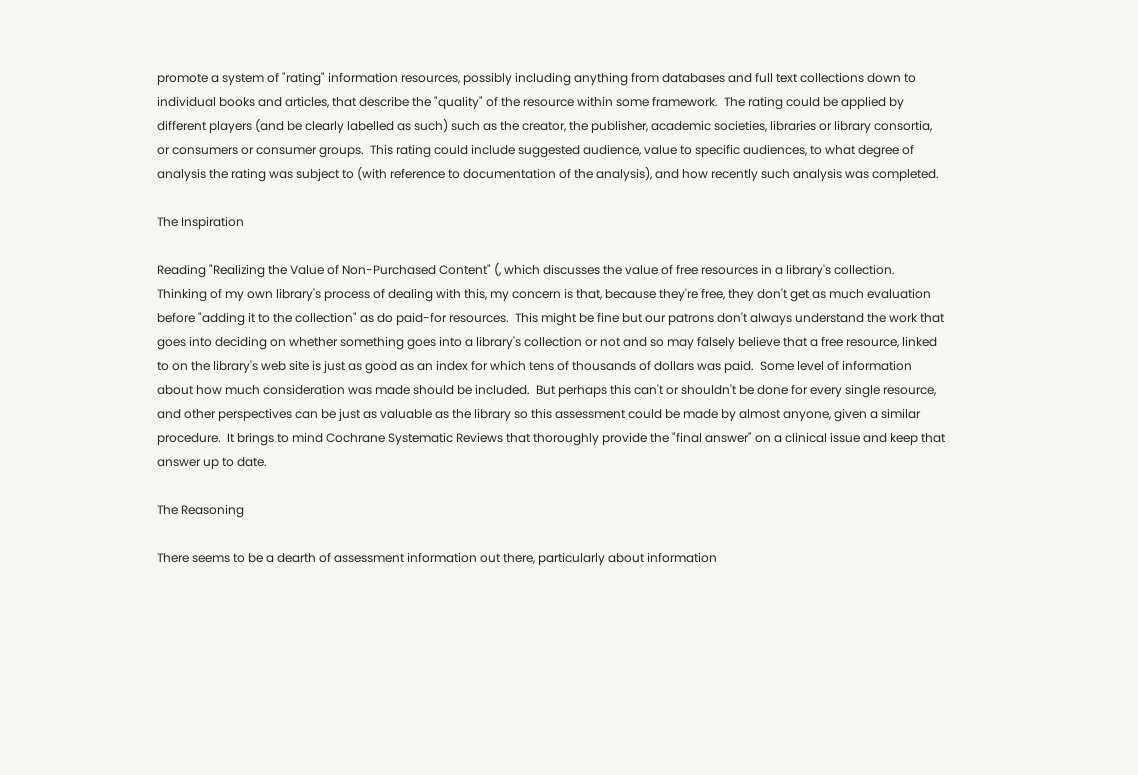promote a system of "rating" information resources, possibly including anything from databases and full text collections down to individual books and articles, that describe the "quality" of the resource within some framework.  The rating could be applied by different players (and be clearly labelled as such) such as the creator, the publisher, academic societies, libraries or library consortia, or consumers or consumer groups.  This rating could include suggested audience, value to specific audiences, to what degree of analysis the rating was subject to (with reference to documentation of the analysis), and how recently such analysis was completed.

The Inspiration

Reading "Realizing the Value of Non-Purchased Content" (, which discusses the value of free resources in a library's collection.  Thinking of my own library's process of dealing with this, my concern is that, because they're free, they don't get as much evaluation before "adding it to the collection" as do paid-for resources.  This might be fine but our patrons don't always understand the work that goes into deciding on whether something goes into a library's collection or not and so may falsely believe that a free resource, linked to on the library's web site is just as good as an index for which tens of thousands of dollars was paid.  Some level of information about how much consideration was made should be included.  But perhaps this can't or shouldn't be done for every single resource, and other perspectives can be just as valuable as the library so this assessment could be made by almost anyone, given a similar procedure.  It brings to mind Cochrane Systematic Reviews that thoroughly provide the "final answer" on a clinical issue and keep that answer up to date.

The Reasoning

There seems to be a dearth of assessment information out there, particularly about information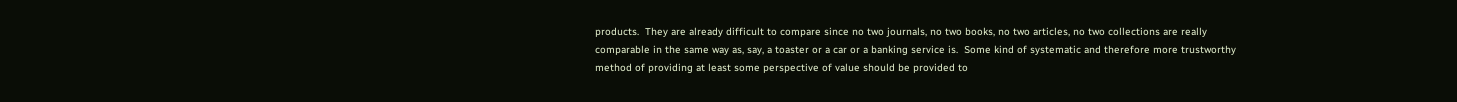products.  They are already difficult to compare since no two journals, no two books, no two articles, no two collections are really comparable in the same way as, say, a toaster or a car or a banking service is.  Some kind of systematic and therefore more trustworthy method of providing at least some perspective of value should be provided to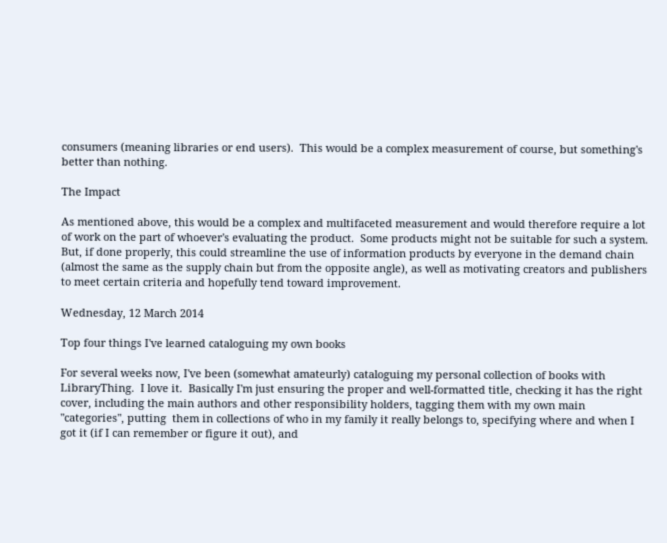consumers (meaning libraries or end users).  This would be a complex measurement of course, but something's better than nothing.

The Impact

As mentioned above, this would be a complex and multifaceted measurement and would therefore require a lot of work on the part of whoever's evaluating the product.  Some products might not be suitable for such a system.  But, if done properly, this could streamline the use of information products by everyone in the demand chain (almost the same as the supply chain but from the opposite angle), as well as motivating creators and publishers to meet certain criteria and hopefully tend toward improvement.

Wednesday, 12 March 2014

Top four things I've learned cataloguing my own books

For several weeks now, I've been (somewhat amateurly) cataloguing my personal collection of books with LibraryThing.  I love it.  Basically I'm just ensuring the proper and well-formatted title, checking it has the right cover, including the main authors and other responsibility holders, tagging them with my own main "categories", putting  them in collections of who in my family it really belongs to, specifying where and when I got it (if I can remember or figure it out), and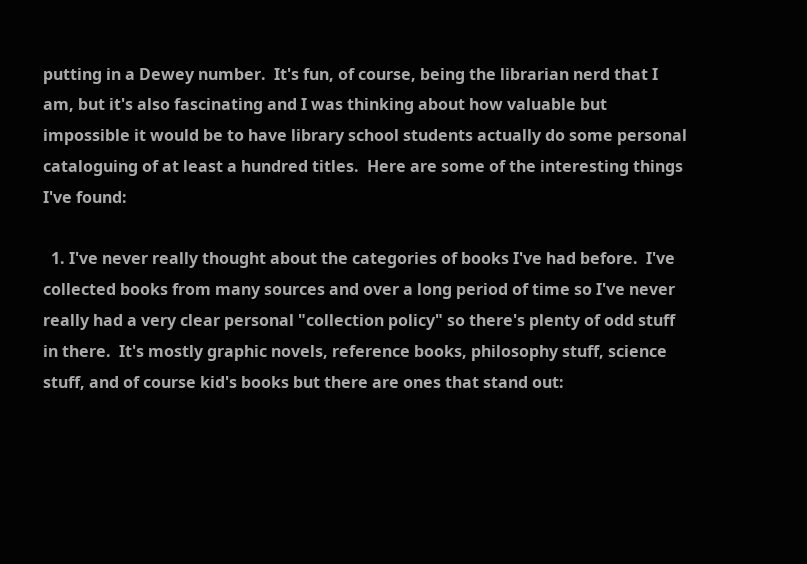putting in a Dewey number.  It's fun, of course, being the librarian nerd that I am, but it's also fascinating and I was thinking about how valuable but impossible it would be to have library school students actually do some personal cataloguing of at least a hundred titles.  Here are some of the interesting things I've found:

  1. I've never really thought about the categories of books I've had before.  I've collected books from many sources and over a long period of time so I've never really had a very clear personal "collection policy" so there's plenty of odd stuff in there.  It's mostly graphic novels, reference books, philosophy stuff, science stuff, and of course kid's books but there are ones that stand out: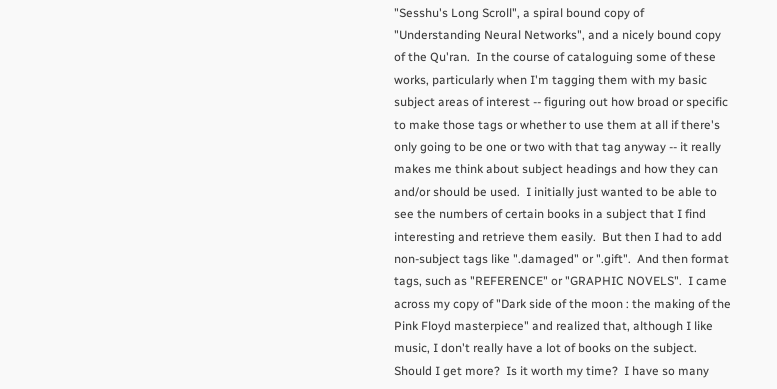"Sesshu's Long Scroll", a spiral bound copy of "Understanding Neural Networks", and a nicely bound copy of the Qu'ran.  In the course of cataloguing some of these works, particularly when I'm tagging them with my basic subject areas of interest -- figuring out how broad or specific to make those tags or whether to use them at all if there's only going to be one or two with that tag anyway -- it really makes me think about subject headings and how they can and/or should be used.  I initially just wanted to be able to see the numbers of certain books in a subject that I find interesting and retrieve them easily.  But then I had to add non-subject tags like ".damaged" or ".gift".  And then format tags, such as "REFERENCE" or "GRAPHIC NOVELS".  I came across my copy of "Dark side of the moon : the making of the Pink Floyd masterpiece" and realized that, although I like music, I don't really have a lot of books on the subject.  Should I get more?  Is it worth my time?  I have so many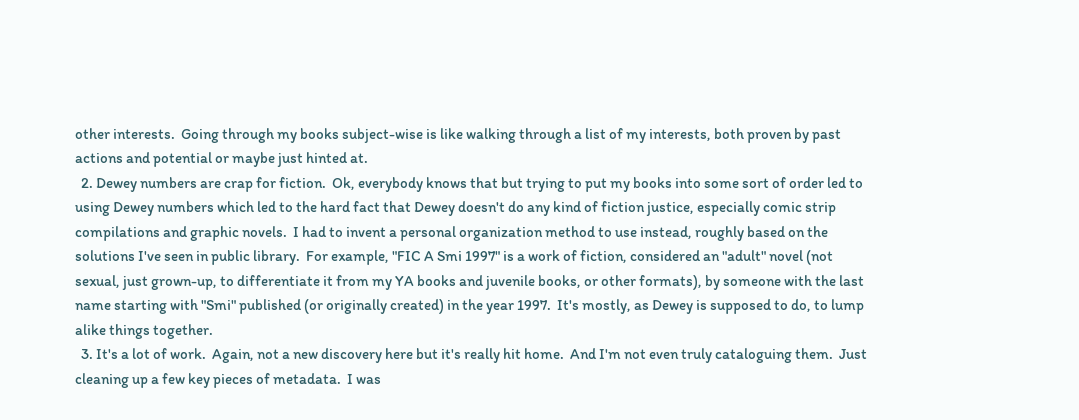other interests.  Going through my books subject-wise is like walking through a list of my interests, both proven by past actions and potential or maybe just hinted at.
  2. Dewey numbers are crap for fiction.  Ok, everybody knows that but trying to put my books into some sort of order led to using Dewey numbers which led to the hard fact that Dewey doesn't do any kind of fiction justice, especially comic strip compilations and graphic novels.  I had to invent a personal organization method to use instead, roughly based on the solutions I've seen in public library.  For example, "FIC A Smi 1997" is a work of fiction, considered an "adult" novel (not sexual, just grown-up, to differentiate it from my YA books and juvenile books, or other formats), by someone with the last name starting with "Smi" published (or originally created) in the year 1997.  It's mostly, as Dewey is supposed to do, to lump alike things together.
  3. It's a lot of work.  Again, not a new discovery here but it's really hit home.  And I'm not even truly cataloguing them.  Just cleaning up a few key pieces of metadata.  I was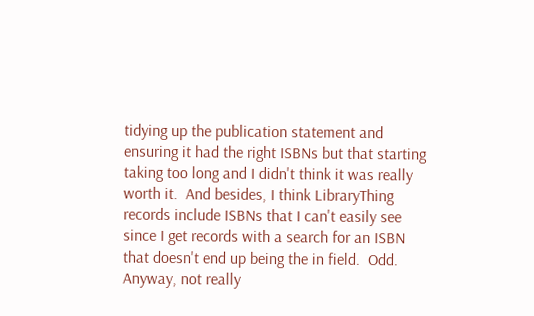tidying up the publication statement and ensuring it had the right ISBNs but that starting taking too long and I didn't think it was really worth it.  And besides, I think LibraryThing records include ISBNs that I can't easily see since I get records with a search for an ISBN that doesn't end up being the in field.  Odd.  Anyway, not really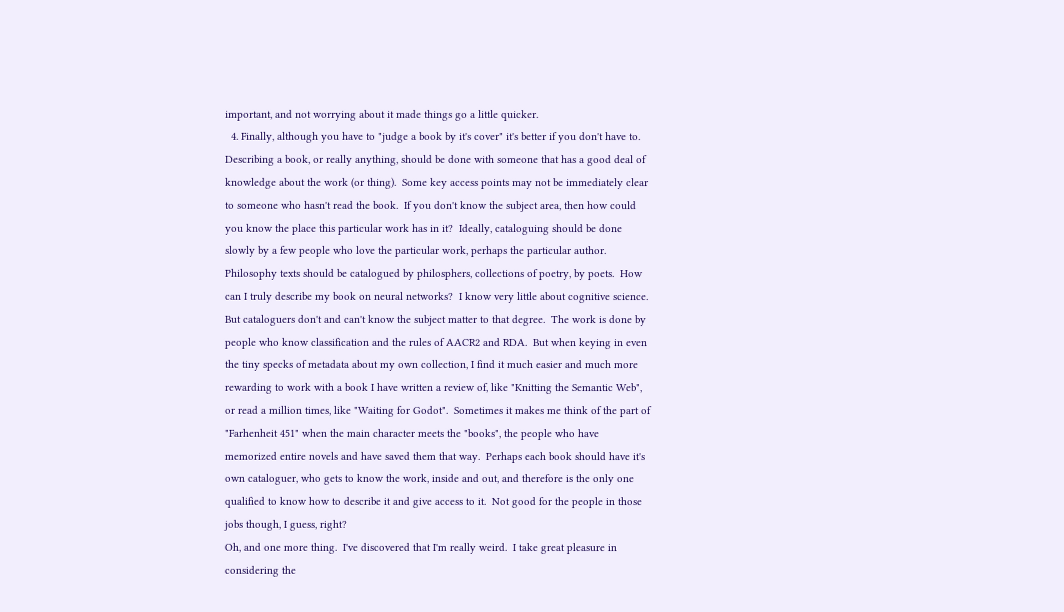important, and not worrying about it made things go a little quicker.
  4. Finally, although you have to "judge a book by it's cover" it's better if you don't have to.  Describing a book, or really anything, should be done with someone that has a good deal of knowledge about the work (or thing).  Some key access points may not be immediately clear to someone who hasn't read the book.  If you don't know the subject area, then how could you know the place this particular work has in it?  Ideally, cataloguing should be done slowly by a few people who love the particular work, perhaps the particular author.  Philosophy texts should be catalogued by philosphers, collections of poetry, by poets.  How can I truly describe my book on neural networks?  I know very little about cognitive science.  But cataloguers don't and can't know the subject matter to that degree.  The work is done by people who know classification and the rules of AACR2 and RDA.  But when keying in even the tiny specks of metadata about my own collection, I find it much easier and much more rewarding to work with a book I have written a review of, like "Knitting the Semantic Web", or read a million times, like "Waiting for Godot".  Sometimes it makes me think of the part of "Farhenheit 451" when the main character meets the "books", the people who have memorized entire novels and have saved them that way.  Perhaps each book should have it's own cataloguer, who gets to know the work, inside and out, and therefore is the only one qualified to know how to describe it and give access to it.  Not good for the people in those jobs though, I guess, right?
Oh, and one more thing.  I've discovered that I'm really weird.  I take great pleasure in considering the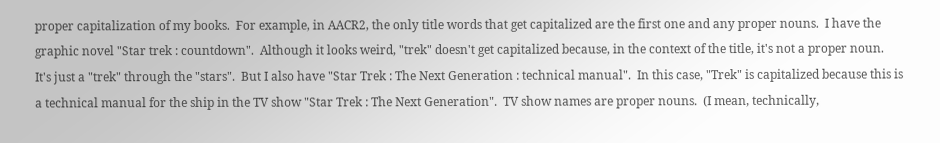proper capitalization of my books.  For example, in AACR2, the only title words that get capitalized are the first one and any proper nouns.  I have the graphic novel "Star trek : countdown".  Although it looks weird, "trek" doesn't get capitalized because, in the context of the title, it's not a proper noun.  It's just a "trek" through the "stars".  But I also have "Star Trek : The Next Generation : technical manual".  In this case, "Trek" is capitalized because this is a technical manual for the ship in the TV show "Star Trek : The Next Generation".  TV show names are proper nouns.  (I mean, technically,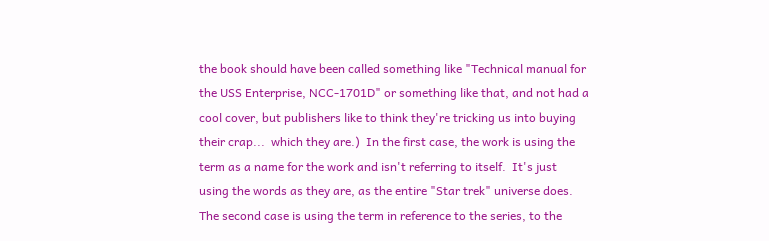the book should have been called something like "Technical manual for the USS Enterprise, NCC-1701D" or something like that, and not had a cool cover, but publishers like to think they're tricking us into buying their crap...  which they are.)  In the first case, the work is using the term as a name for the work and isn't referring to itself.  It's just using the words as they are, as the entire "Star trek" universe does.  The second case is using the term in reference to the series, to the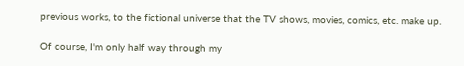previous works, to the fictional universe that the TV shows, movies, comics, etc. make up.

Of course, I'm only half way through my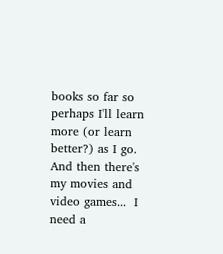books so far so perhaps I'll learn more (or learn better?) as I go.  And then there's my movies and video games...  I need a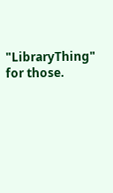"LibraryThing" for those.